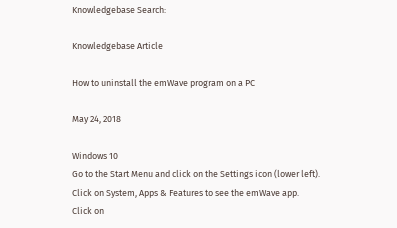Knowledgebase Search:

Knowledgebase Article

How to uninstall the emWave program on a PC

May 24, 2018

Windows 10
Go to the Start Menu and click on the Settings icon (lower left).
Click on System, Apps & Features to see the emWave app.
Click on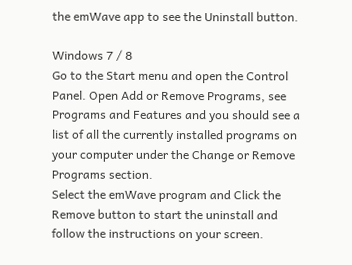the emWave app to see the Uninstall button.

Windows 7 / 8
Go to the Start menu and open the Control Panel. Open Add or Remove Programs, see Programs and Features and you should see a list of all the currently installed programs on your computer under the Change or Remove Programs section.
Select the emWave program and Click the Remove button to start the uninstall and follow the instructions on your screen.